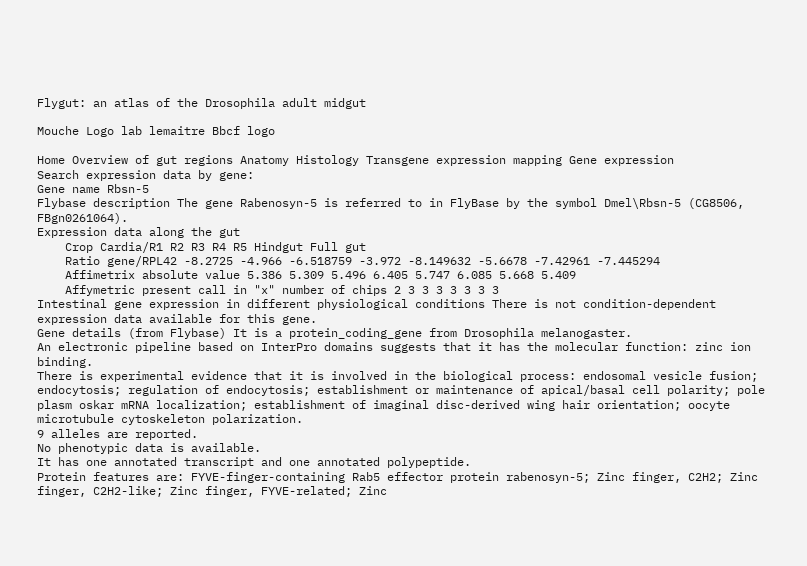Flygut: an atlas of the Drosophila adult midgut

Mouche Logo lab lemaitre Bbcf logo

Home Overview of gut regions Anatomy Histology Transgene expression mapping Gene expression
Search expression data by gene:
Gene name Rbsn-5
Flybase description The gene Rabenosyn-5 is referred to in FlyBase by the symbol Dmel\Rbsn-5 (CG8506, FBgn0261064).
Expression data along the gut
    Crop Cardia/R1 R2 R3 R4 R5 Hindgut Full gut
    Ratio gene/RPL42 -8.2725 -4.966 -6.518759 -3.972 -8.149632 -5.6678 -7.42961 -7.445294
    Affimetrix absolute value 5.386 5.309 5.496 6.405 5.747 6.085 5.668 5.409
    Affymetric present call in "x" number of chips 2 3 3 3 3 3 3 3
Intestinal gene expression in different physiological conditions There is not condition-dependent expression data available for this gene.
Gene details (from Flybase) It is a protein_coding_gene from Drosophila melanogaster.
An electronic pipeline based on InterPro domains suggests that it has the molecular function: zinc ion binding.
There is experimental evidence that it is involved in the biological process: endosomal vesicle fusion; endocytosis; regulation of endocytosis; establishment or maintenance of apical/basal cell polarity; pole plasm oskar mRNA localization; establishment of imaginal disc-derived wing hair orientation; oocyte microtubule cytoskeleton polarization.
9 alleles are reported.
No phenotypic data is available.
It has one annotated transcript and one annotated polypeptide.
Protein features are: FYVE-finger-containing Rab5 effector protein rabenosyn-5; Zinc finger, C2H2; Zinc finger, C2H2-like; Zinc finger, FYVE-related; Zinc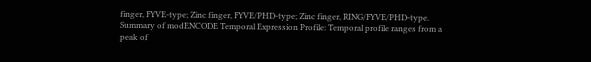finger, FYVE-type; Zinc finger, FYVE/PHD-type; Zinc finger, RING/FYVE/PHD-type.
Summary of modENCODE Temporal Expression Profile: Temporal profile ranges from a peak of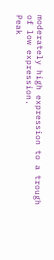moderately high expression to a trough of low expression.
Peak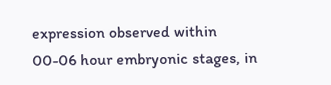expression observed within 00-06 hour embryonic stages, in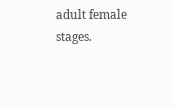adult female stages.